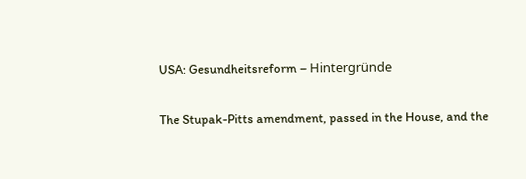USA: Gesundheitsreform – Hintergründe

The Stupak-Pitts amendment, passed in the House, and the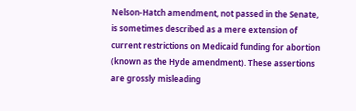Nelson-Hatch amendment, not passed in the Senate, is sometimes described as a mere extension of current restrictions on Medicaid funding for abortion (known as the Hyde amendment). These assertions are grossly misleading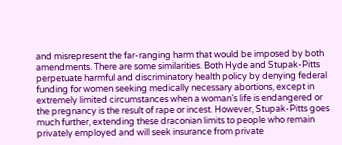and misrepresent the far-ranging harm that would be imposed by both amendments. There are some similarities. Both Hyde and Stupak-Pitts perpetuate harmful and discriminatory health policy by denying federal funding for women seeking medically necessary abortions, except in extremely limited circumstances when a woman’s life is endangered or the pregnancy is the result of rape or incest. However, Stupak-Pitts goes much further, extending these draconian limits to people who remain privately employed and will seek insurance from private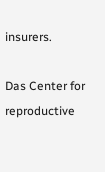insurers.

Das Center for reproductive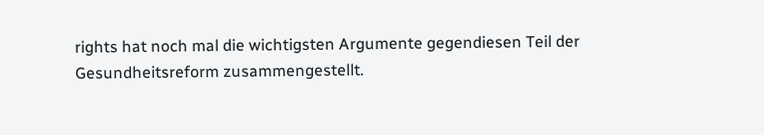rights hat noch mal die wichtigsten Argumente gegendiesen Teil der Gesundheitsreform zusammengestellt.